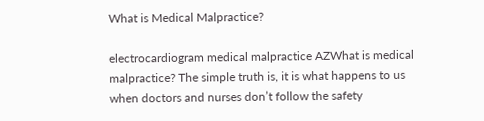What is Medical Malpractice?

electrocardiogram medical malpractice AZWhat is medical malpractice? The simple truth is, it is what happens to us when doctors and nurses don’t follow the safety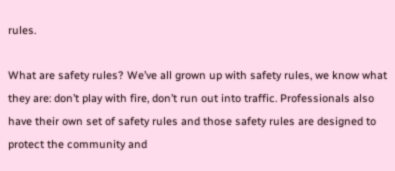rules.

What are safety rules? We’ve all grown up with safety rules, we know what they are: don’t play with fire, don’t run out into traffic. Professionals also have their own set of safety rules and those safety rules are designed to protect the community and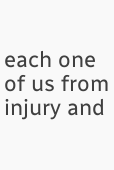each one of us from injury and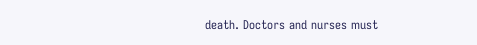death. Doctors and nurses must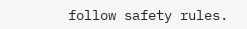follow safety rules.